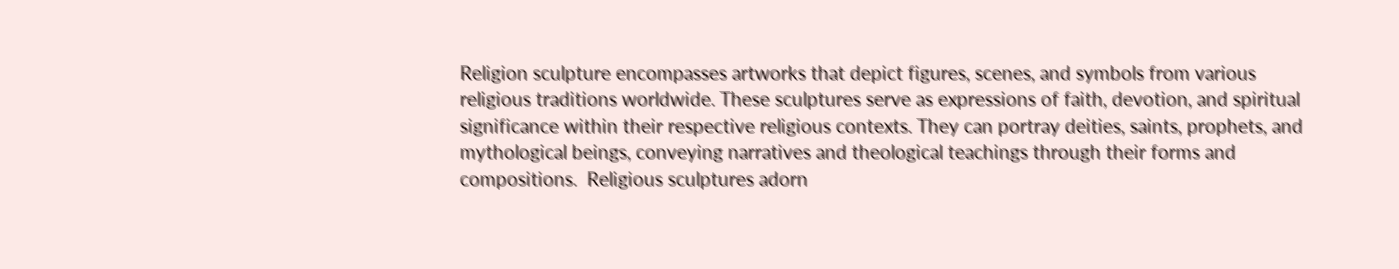Religion sculpture encompasses artworks that depict figures, scenes, and symbols from various religious traditions worldwide. These sculptures serve as expressions of faith, devotion, and spiritual significance within their respective religious contexts. They can portray deities, saints, prophets, and mythological beings, conveying narratives and theological teachings through their forms and compositions.  Religious sculptures adorn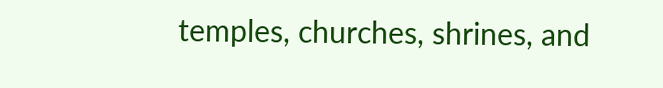temples, churches, shrines, and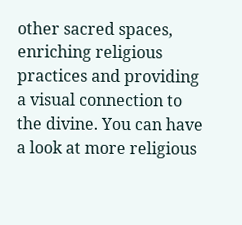other sacred spaces, enriching religious practices and providing a visual connection to the divine. You can have a look at more religious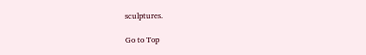sculptures.

Go to Top